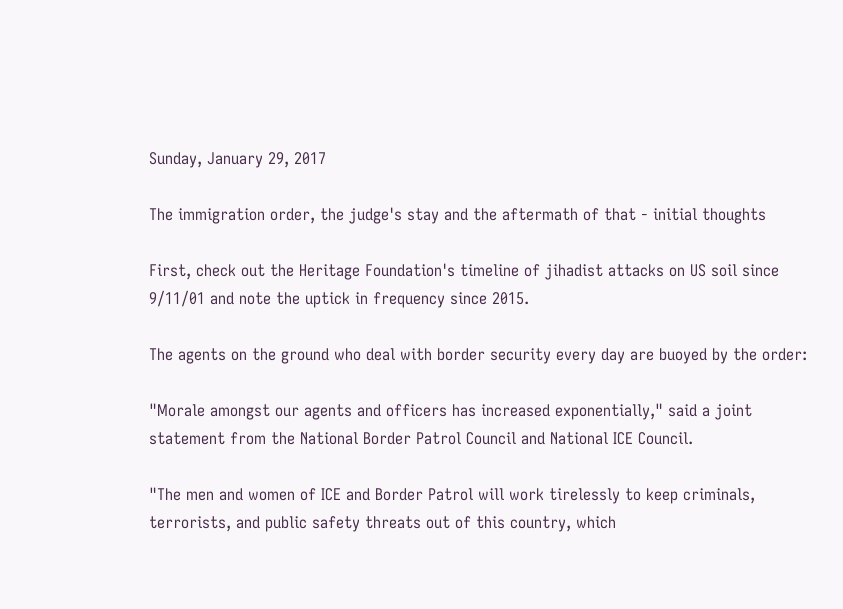Sunday, January 29, 2017

The immigration order, the judge's stay and the aftermath of that - initial thoughts

First, check out the Heritage Foundation's timeline of jihadist attacks on US soil since 9/11/01 and note the uptick in frequency since 2015.

The agents on the ground who deal with border security every day are buoyed by the order:

"Morale amongst our agents and officers has increased exponentially," said a joint statement from the National Border Patrol Council and National ICE Council.

"The men and women of ICE and Border Patrol will work tirelessly to keep criminals, terrorists, and public safety threats out of this country, which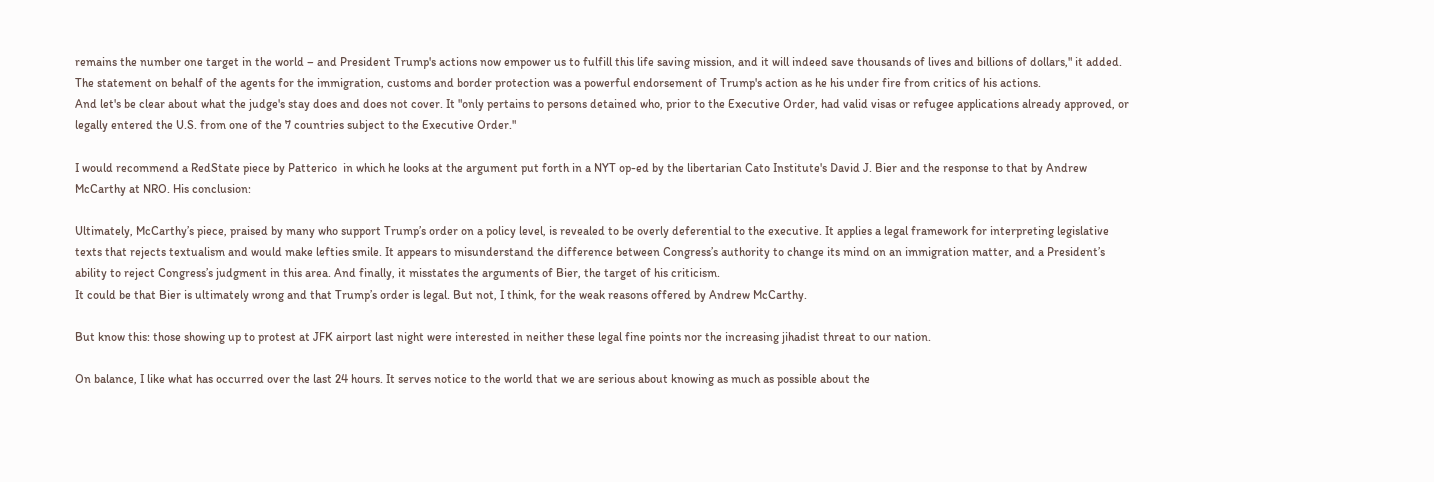remains the number one target in the world – and President Trump's actions now empower us to fulfill this life saving mission, and it will indeed save thousands of lives and billions of dollars," it added.
The statement on behalf of the agents for the immigration, customs and border protection was a powerful endorsement of Trump's action as he his under fire from critics of his actions.
And let's be clear about what the judge's stay does and does not cover. It "only pertains to persons detained who, prior to the Executive Order, had valid visas or refugee applications already approved, or legally entered the U.S. from one of the 7 countries subject to the Executive Order."

I would recommend a RedState piece by Patterico  in which he looks at the argument put forth in a NYT op-ed by the libertarian Cato Institute's David J. Bier and the response to that by Andrew McCarthy at NRO. His conclusion:

Ultimately, McCarthy’s piece, praised by many who support Trump’s order on a policy level, is revealed to be overly deferential to the executive. It applies a legal framework for interpreting legislative texts that rejects textualism and would make lefties smile. It appears to misunderstand the difference between Congress’s authority to change its mind on an immigration matter, and a President’s ability to reject Congress’s judgment in this area. And finally, it misstates the arguments of Bier, the target of his criticism.
It could be that Bier is ultimately wrong and that Trump’s order is legal. But not, I think, for the weak reasons offered by Andrew McCarthy.

But know this: those showing up to protest at JFK airport last night were interested in neither these legal fine points nor the increasing jihadist threat to our nation.

On balance, I like what has occurred over the last 24 hours. It serves notice to the world that we are serious about knowing as much as possible about the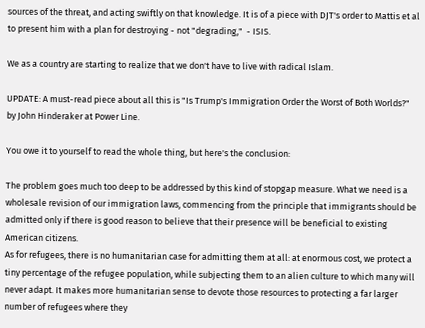sources of the threat, and acting swiftly on that knowledge. It is of a piece with DJT's order to Mattis et al to present him with a plan for destroying - not "degrading,"  - ISIS.

We as a country are starting to realize that we don't have to live with radical Islam.

UPDATE: A must-read piece about all this is "Is Trump's Immigration Order the Worst of Both Worlds?" by John Hinderaker at Power Line.

You owe it to yourself to read the whole thing, but here's the conclusion:

The problem goes much too deep to be addressed by this kind of stopgap measure. What we need is a wholesale revision of our immigration laws, commencing from the principle that immigrants should be admitted only if there is good reason to believe that their presence will be beneficial to existing American citizens.
As for refugees, there is no humanitarian case for admitting them at all: at enormous cost, we protect a tiny percentage of the refugee population, while subjecting them to an alien culture to which many will never adapt. It makes more humanitarian sense to devote those resources to protecting a far larger number of refugees where they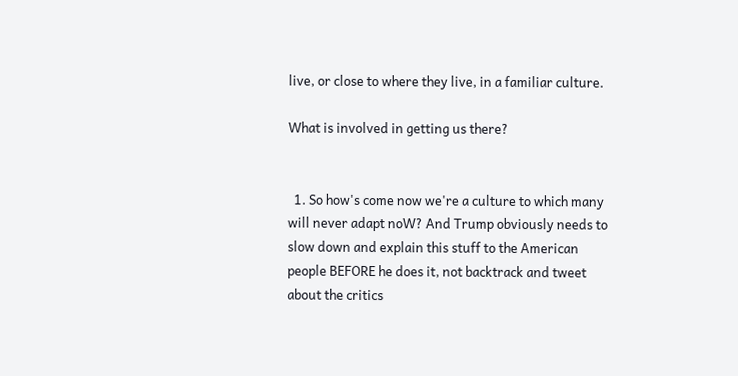live, or close to where they live, in a familiar culture.

What is involved in getting us there?


  1. So how's come now we're a culture to which many will never adapt noW? And Trump obviously needs to slow down and explain this stuff to the American people BEFORE he does it, not backtrack and tweet about the critics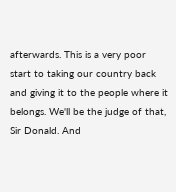afterwards. This is a very poor start to taking our country back and giving it to the people where it belongs. We'll be the judge of that, Sir Donald. And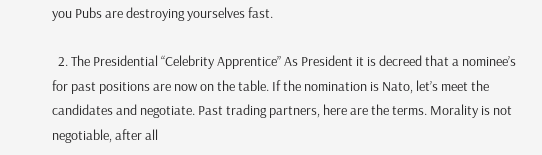you Pubs are destroying yourselves fast.

  2. The Presidential “Celebrity Apprentice” As President it is decreed that a nominee’s for past positions are now on the table. If the nomination is Nato, let’s meet the candidates and negotiate. Past trading partners, here are the terms. Morality is not negotiable, after all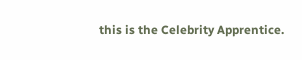this is the Celebrity Apprentice.